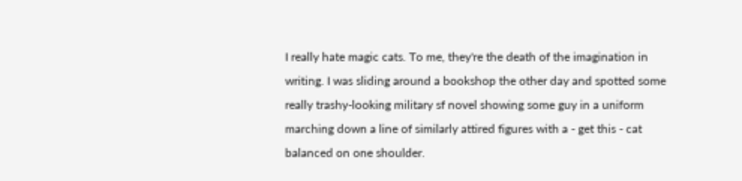I really hate magic cats. To me, they're the death of the imagination in writing. I was sliding around a bookshop the other day and spotted some really trashy-looking military sf novel showing some guy in a uniform marching down a line of similarly attired figures with a - get this - cat balanced on one shoulder.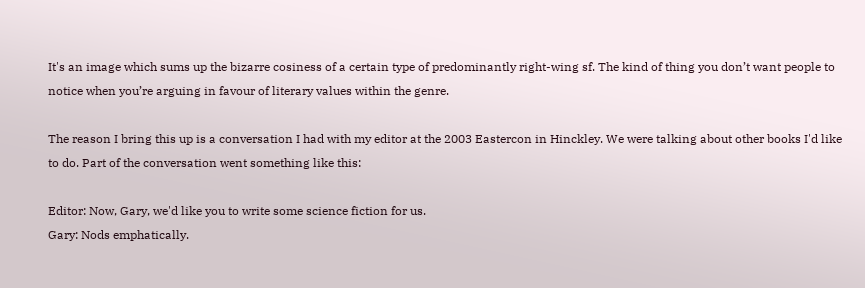It's an image which sums up the bizarre cosiness of a certain type of predominantly right-wing sf. The kind of thing you don’t want people to notice when you’re arguing in favour of literary values within the genre.

The reason I bring this up is a conversation I had with my editor at the 2003 Eastercon in Hinckley. We were talking about other books I'd like to do. Part of the conversation went something like this:

Editor: Now, Gary, we'd like you to write some science fiction for us.
Gary: Nods emphatically.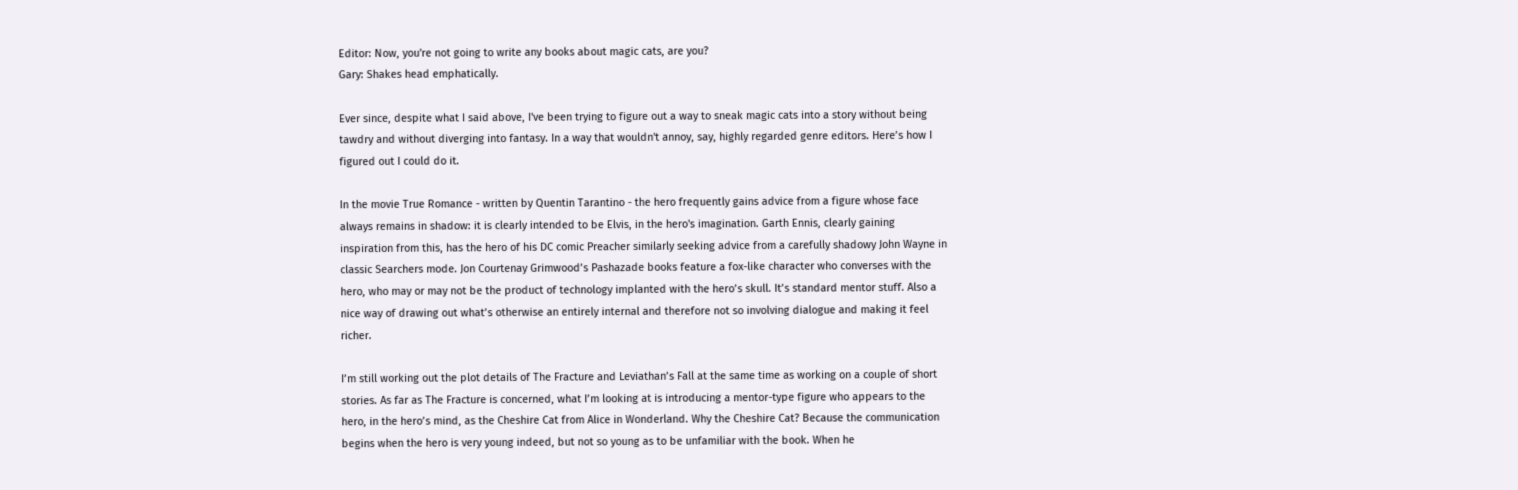Editor: Now, you're not going to write any books about magic cats, are you?
Gary: Shakes head emphatically.

Ever since, despite what I said above, I've been trying to figure out a way to sneak magic cats into a story without being tawdry and without diverging into fantasy. In a way that wouldn't annoy, say, highly regarded genre editors. Here’s how I figured out I could do it.

In the movie True Romance - written by Quentin Tarantino - the hero frequently gains advice from a figure whose face always remains in shadow: it is clearly intended to be Elvis, in the hero's imagination. Garth Ennis, clearly gaining inspiration from this, has the hero of his DC comic Preacher similarly seeking advice from a carefully shadowy John Wayne in classic Searchers mode. Jon Courtenay Grimwood’s Pashazade books feature a fox-like character who converses with the hero, who may or may not be the product of technology implanted with the hero’s skull. It’s standard mentor stuff. Also a nice way of drawing out what’s otherwise an entirely internal and therefore not so involving dialogue and making it feel richer.

I’m still working out the plot details of The Fracture and Leviathan’s Fall at the same time as working on a couple of short stories. As far as The Fracture is concerned, what I’m looking at is introducing a mentor-type figure who appears to the hero, in the hero’s mind, as the Cheshire Cat from Alice in Wonderland. Why the Cheshire Cat? Because the communication begins when the hero is very young indeed, but not so young as to be unfamiliar with the book. When he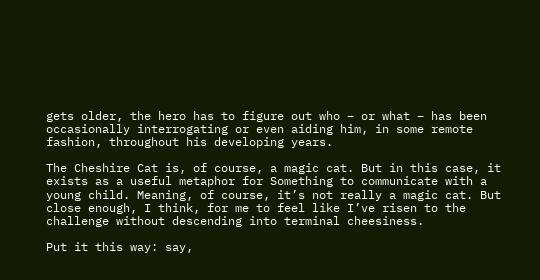gets older, the hero has to figure out who – or what – has been occasionally interrogating or even aiding him, in some remote fashion, throughout his developing years.

The Cheshire Cat is, of course, a magic cat. But in this case, it exists as a useful metaphor for Something to communicate with a young child. Meaning, of course, it’s not really a magic cat. But close enough, I think, for me to feel like I’ve risen to the challenge without descending into terminal cheesiness.

Put it this way: say,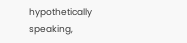hypothetically speaking,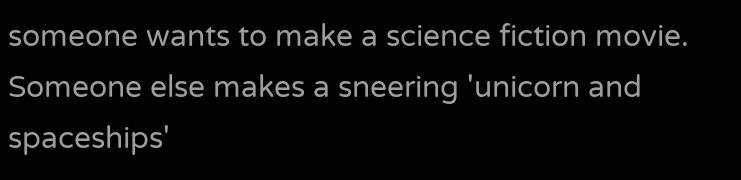someone wants to make a science fiction movie. Someone else makes a sneering 'unicorn and spaceships'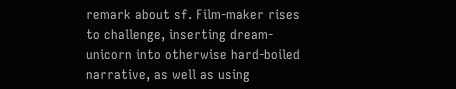remark about sf. Film-maker rises to challenge, inserting dream-unicorn into otherwise hard-boiled narrative, as well as using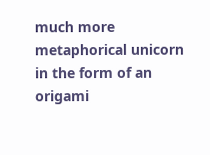much more metaphorical unicorn in the form of an origami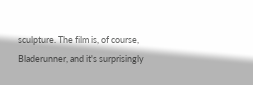sculpture. The film is, of course, Bladerunner, and it's surprisingly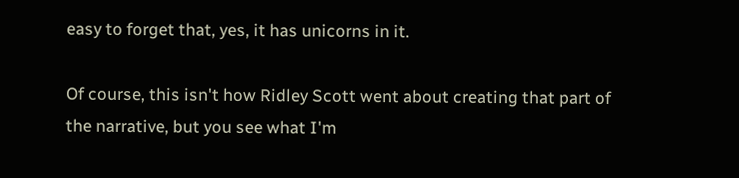easy to forget that, yes, it has unicorns in it.

Of course, this isn't how Ridley Scott went about creating that part of the narrative, but you see what I'm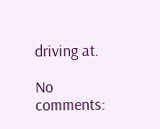driving at.

No comments: